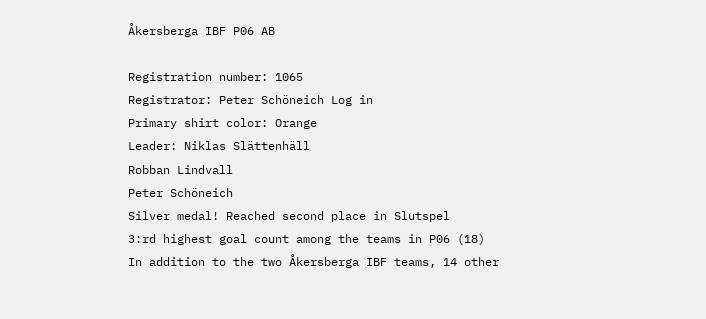Åkersberga IBF P06 AB

Registration number: 1065
Registrator: Peter Schöneich Log in
Primary shirt color: Orange
Leader: Niklas Slättenhäll
Robban Lindvall
Peter Schöneich
Silver medal! Reached second place in Slutspel
3:rd highest goal count among the teams in P06 (18)
In addition to the two Åkersberga IBF teams, 14 other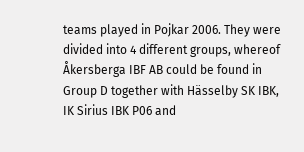teams played in Pojkar 2006. They were divided into 4 different groups, whereof Åkersberga IBF AB could be found in Group D together with Hässelby SK IBK, IK Sirius IBK P06 and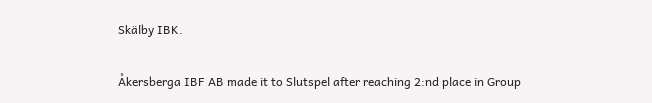Skälby IBK.

Åkersberga IBF AB made it to Slutspel after reaching 2:nd place in Group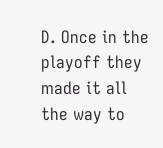D. Once in the playoff they made it all the way to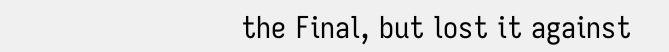the Final, but lost it against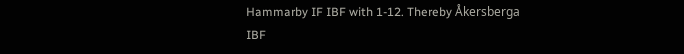Hammarby IF IBF with 1-12. Thereby Åkersberga IBF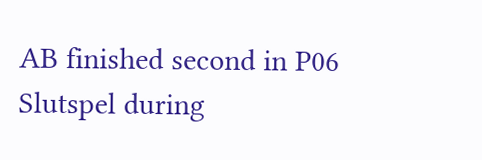AB finished second in P06 Slutspel during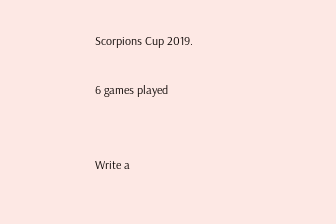Scorpions Cup 2019.

6 games played


Write a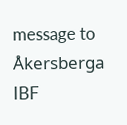message to Åkersberga IBF